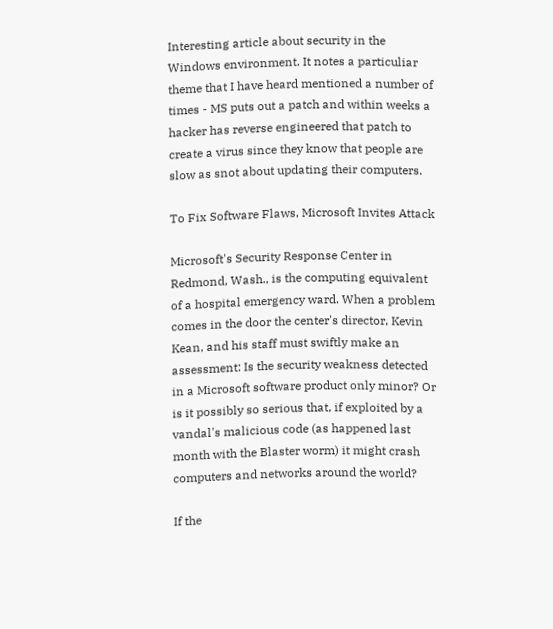Interesting article about security in the Windows environment. It notes a particuliar theme that I have heard mentioned a number of times - MS puts out a patch and within weeks a hacker has reverse engineered that patch to create a virus since they know that people are slow as snot about updating their computers.

To Fix Software Flaws, Microsoft Invites Attack

Microsoft's Security Response Center in Redmond, Wash., is the computing equivalent of a hospital emergency ward. When a problem comes in the door the center's director, Kevin Kean, and his staff must swiftly make an assessment: Is the security weakness detected in a Microsoft software product only minor? Or is it possibly so serious that, if exploited by a vandal's malicious code (as happened last month with the Blaster worm) it might crash computers and networks around the world?

If the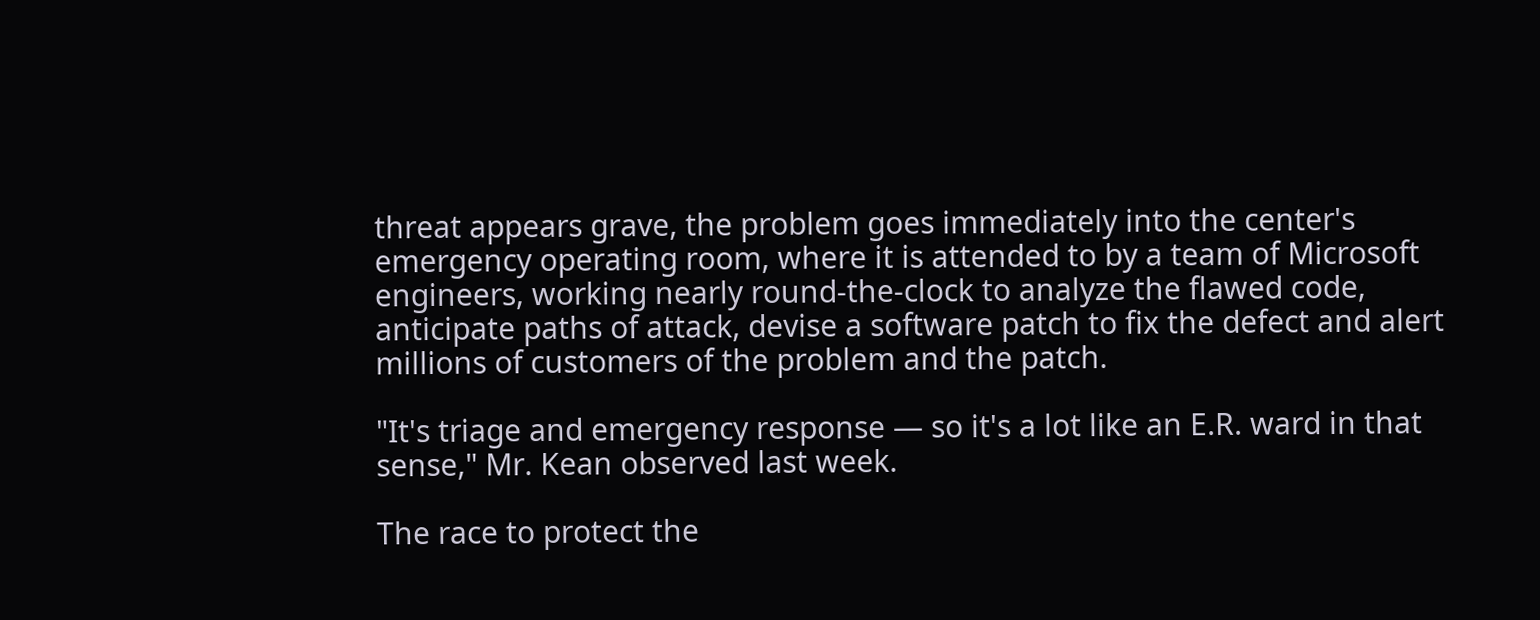threat appears grave, the problem goes immediately into the center's emergency operating room, where it is attended to by a team of Microsoft engineers, working nearly round-the-clock to analyze the flawed code, anticipate paths of attack, devise a software patch to fix the defect and alert millions of customers of the problem and the patch.

"It's triage and emergency response — so it's a lot like an E.R. ward in that sense," Mr. Kean observed last week.

The race to protect the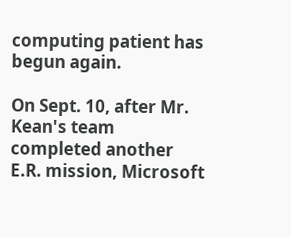computing patient has begun again.

On Sept. 10, after Mr. Kean's team completed another E.R. mission, Microsoft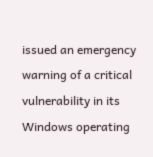issued an emergency warning of a critical vulnerability in its Windows operating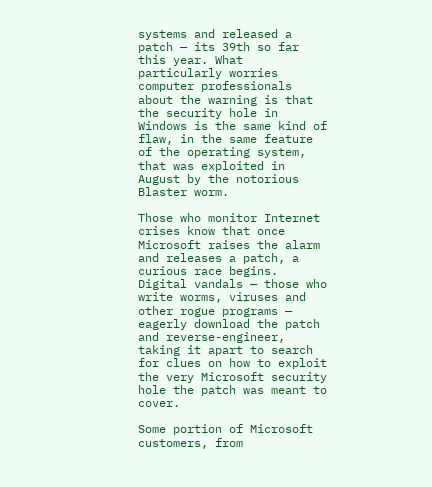systems and released a patch — its 39th so far this year. What particularly worries computer professionals about the warning is that the security hole in Windows is the same kind of flaw, in the same feature of the operating system, that was exploited in August by the notorious Blaster worm.

Those who monitor Internet crises know that once Microsoft raises the alarm and releases a patch, a curious race begins. Digital vandals — those who write worms, viruses and other rogue programs — eagerly download the patch and reverse-engineer, taking it apart to search for clues on how to exploit the very Microsoft security hole the patch was meant to cover.

Some portion of Microsoft customers, from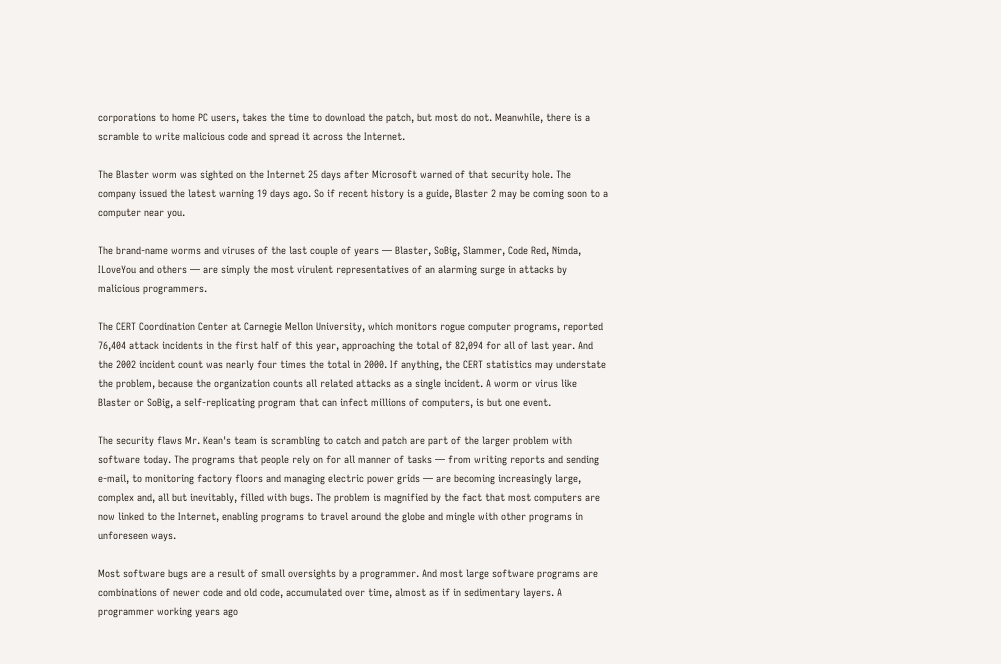corporations to home PC users, takes the time to download the patch, but most do not. Meanwhile, there is a scramble to write malicious code and spread it across the Internet.

The Blaster worm was sighted on the Internet 25 days after Microsoft warned of that security hole. The company issued the latest warning 19 days ago. So if recent history is a guide, Blaster 2 may be coming soon to a computer near you.

The brand-name worms and viruses of the last couple of years — Blaster, SoBig, Slammer, Code Red, Nimda, ILoveYou and others — are simply the most virulent representatives of an alarming surge in attacks by malicious programmers.

The CERT Coordination Center at Carnegie Mellon University, which monitors rogue computer programs, reported 76,404 attack incidents in the first half of this year, approaching the total of 82,094 for all of last year. And the 2002 incident count was nearly four times the total in 2000. If anything, the CERT statistics may understate the problem, because the organization counts all related attacks as a single incident. A worm or virus like Blaster or SoBig, a self-replicating program that can infect millions of computers, is but one event.

The security flaws Mr. Kean's team is scrambling to catch and patch are part of the larger problem with software today. The programs that people rely on for all manner of tasks — from writing reports and sending e-mail, to monitoring factory floors and managing electric power grids — are becoming increasingly large, complex and, all but inevitably, filled with bugs. The problem is magnified by the fact that most computers are now linked to the Internet, enabling programs to travel around the globe and mingle with other programs in unforeseen ways.

Most software bugs are a result of small oversights by a programmer. And most large software programs are combinations of newer code and old code, accumulated over time, almost as if in sedimentary layers. A programmer working years ago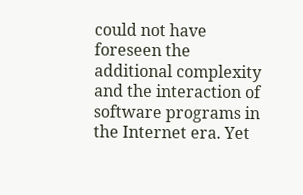could not have foreseen the additional complexity and the interaction of software programs in the Internet era. Yet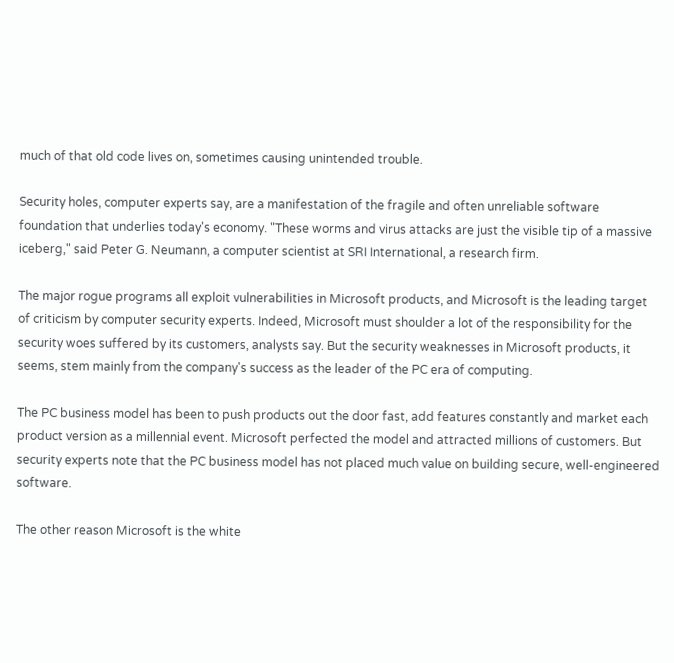much of that old code lives on, sometimes causing unintended trouble.

Security holes, computer experts say, are a manifestation of the fragile and often unreliable software foundation that underlies today's economy. "These worms and virus attacks are just the visible tip of a massive iceberg," said Peter G. Neumann, a computer scientist at SRI International, a research firm.

The major rogue programs all exploit vulnerabilities in Microsoft products, and Microsoft is the leading target of criticism by computer security experts. Indeed, Microsoft must shoulder a lot of the responsibility for the security woes suffered by its customers, analysts say. But the security weaknesses in Microsoft products, it seems, stem mainly from the company's success as the leader of the PC era of computing.

The PC business model has been to push products out the door fast, add features constantly and market each product version as a millennial event. Microsoft perfected the model and attracted millions of customers. But security experts note that the PC business model has not placed much value on building secure, well-engineered software.

The other reason Microsoft is the white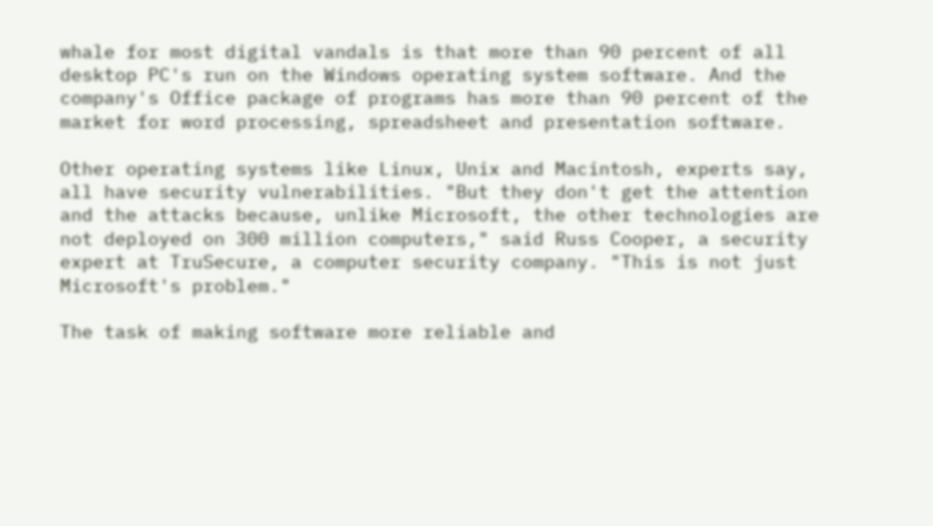whale for most digital vandals is that more than 90 percent of all desktop PC's run on the Windows operating system software. And the company's Office package of programs has more than 90 percent of the market for word processing, spreadsheet and presentation software.

Other operating systems like Linux, Unix and Macintosh, experts say, all have security vulnerabilities. "But they don't get the attention and the attacks because, unlike Microsoft, the other technologies are not deployed on 300 million computers," said Russ Cooper, a security expert at TruSecure, a computer security company. "This is not just Microsoft's problem."

The task of making software more reliable and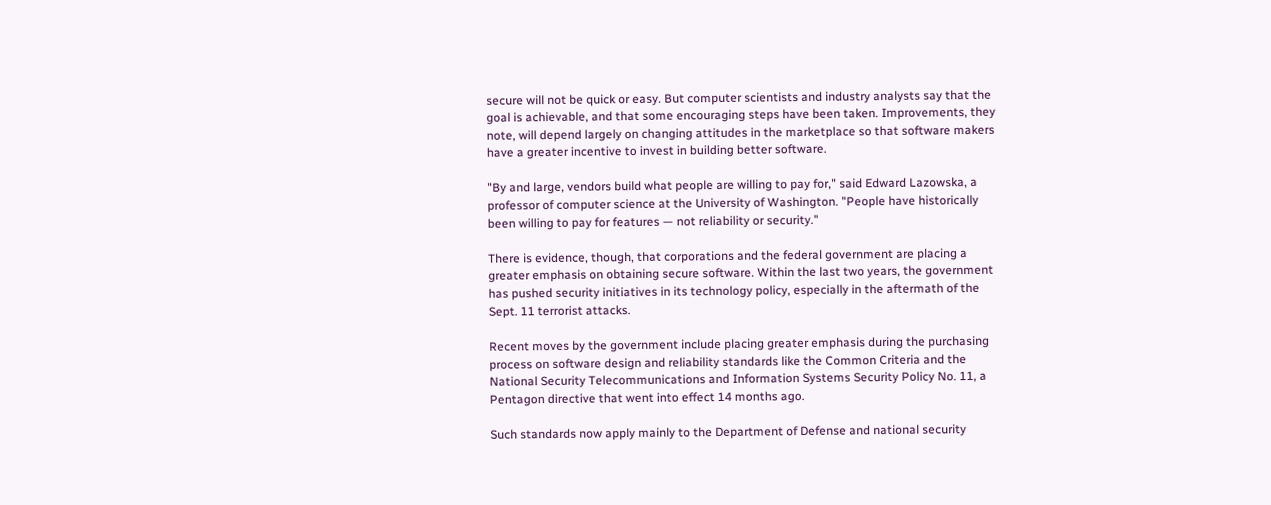secure will not be quick or easy. But computer scientists and industry analysts say that the goal is achievable, and that some encouraging steps have been taken. Improvements, they note, will depend largely on changing attitudes in the marketplace so that software makers have a greater incentive to invest in building better software.

"By and large, vendors build what people are willing to pay for," said Edward Lazowska, a professor of computer science at the University of Washington. "People have historically been willing to pay for features — not reliability or security."

There is evidence, though, that corporations and the federal government are placing a greater emphasis on obtaining secure software. Within the last two years, the government has pushed security initiatives in its technology policy, especially in the aftermath of the Sept. 11 terrorist attacks.

Recent moves by the government include placing greater emphasis during the purchasing process on software design and reliability standards like the Common Criteria and the National Security Telecommunications and Information Systems Security Policy No. 11, a Pentagon directive that went into effect 14 months ago.

Such standards now apply mainly to the Department of Defense and national security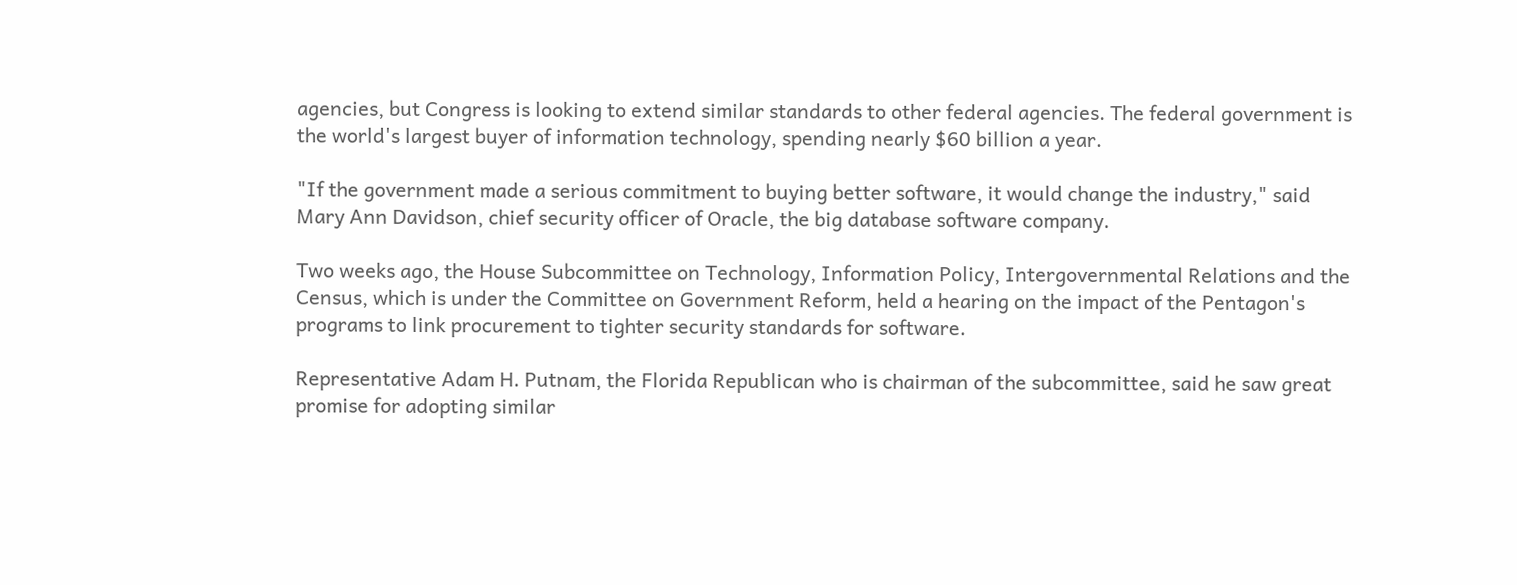agencies, but Congress is looking to extend similar standards to other federal agencies. The federal government is the world's largest buyer of information technology, spending nearly $60 billion a year.

"If the government made a serious commitment to buying better software, it would change the industry," said Mary Ann Davidson, chief security officer of Oracle, the big database software company.

Two weeks ago, the House Subcommittee on Technology, Information Policy, Intergovernmental Relations and the Census, which is under the Committee on Government Reform, held a hearing on the impact of the Pentagon's programs to link procurement to tighter security standards for software.

Representative Adam H. Putnam, the Florida Republican who is chairman of the subcommittee, said he saw great promise for adopting similar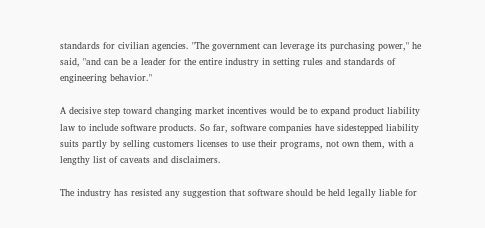standards for civilian agencies. "The government can leverage its purchasing power," he said, "and can be a leader for the entire industry in setting rules and standards of engineering behavior."

A decisive step toward changing market incentives would be to expand product liability law to include software products. So far, software companies have sidestepped liability suits partly by selling customers licenses to use their programs, not own them, with a lengthy list of caveats and disclaimers.

The industry has resisted any suggestion that software should be held legally liable for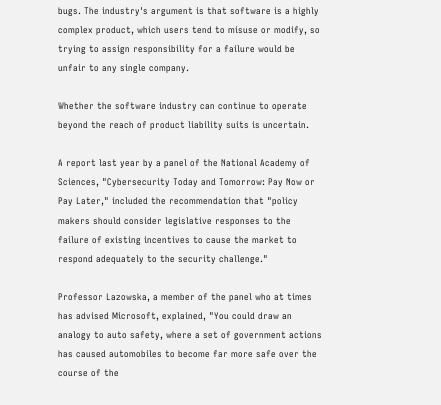bugs. The industry's argument is that software is a highly complex product, which users tend to misuse or modify, so trying to assign responsibility for a failure would be unfair to any single company.

Whether the software industry can continue to operate beyond the reach of product liability suits is uncertain.

A report last year by a panel of the National Academy of Sciences, "Cybersecurity Today and Tomorrow: Pay Now or Pay Later," included the recommendation that "policy makers should consider legislative responses to the failure of existing incentives to cause the market to respond adequately to the security challenge."

Professor Lazowska, a member of the panel who at times has advised Microsoft, explained, "You could draw an analogy to auto safety, where a set of government actions has caused automobiles to become far more safe over the course of the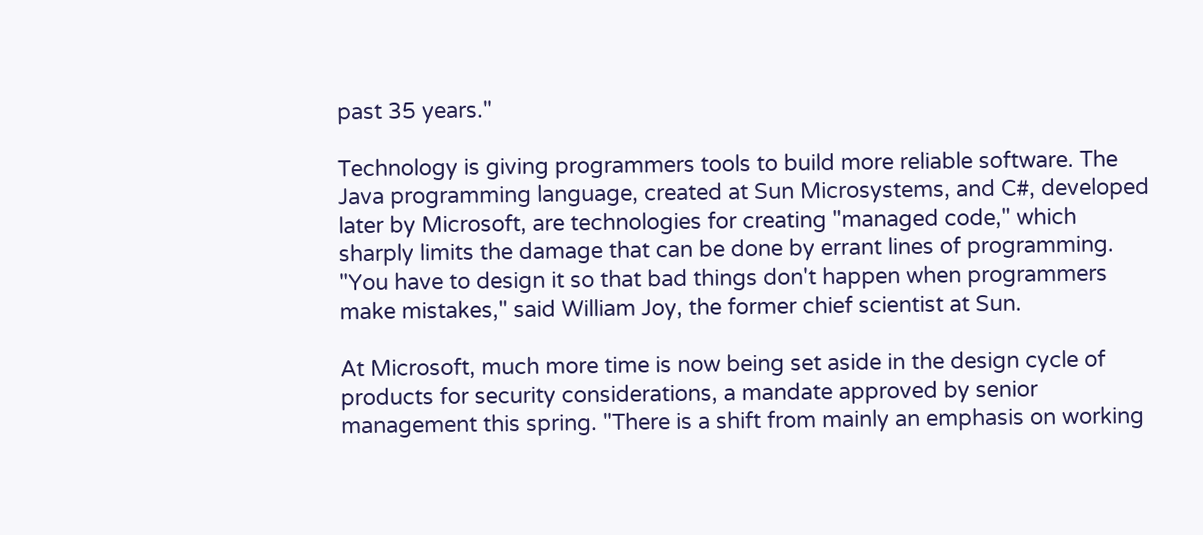past 35 years."

Technology is giving programmers tools to build more reliable software. The Java programming language, created at Sun Microsystems, and C#, developed later by Microsoft, are technologies for creating "managed code," which sharply limits the damage that can be done by errant lines of programming. "You have to design it so that bad things don't happen when programmers make mistakes," said William Joy, the former chief scientist at Sun.

At Microsoft, much more time is now being set aside in the design cycle of products for security considerations, a mandate approved by senior management this spring. "There is a shift from mainly an emphasis on working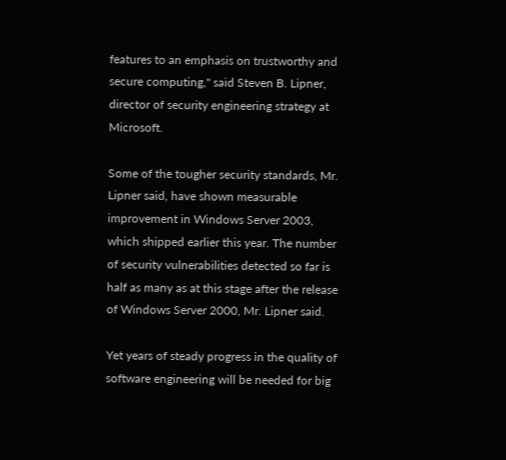features to an emphasis on trustworthy and secure computing," said Steven B. Lipner, director of security engineering strategy at Microsoft.

Some of the tougher security standards, Mr. Lipner said, have shown measurable improvement in Windows Server 2003, which shipped earlier this year. The number of security vulnerabilities detected so far is half as many as at this stage after the release of Windows Server 2000, Mr. Lipner said.

Yet years of steady progress in the quality of software engineering will be needed for big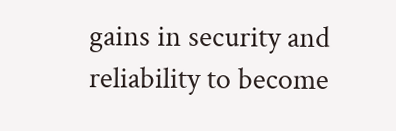gains in security and reliability to become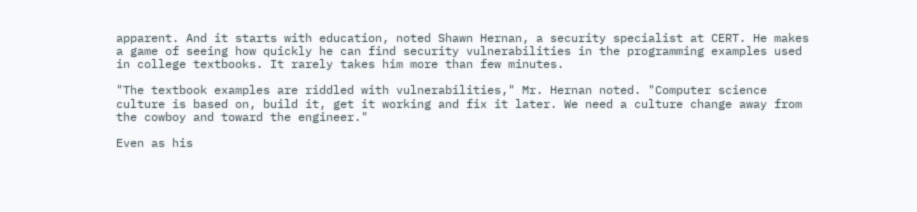apparent. And it starts with education, noted Shawn Hernan, a security specialist at CERT. He makes a game of seeing how quickly he can find security vulnerabilities in the programming examples used in college textbooks. It rarely takes him more than few minutes.

"The textbook examples are riddled with vulnerabilities," Mr. Hernan noted. "Computer science culture is based on, build it, get it working and fix it later. We need a culture change away from the cowboy and toward the engineer."

Even as his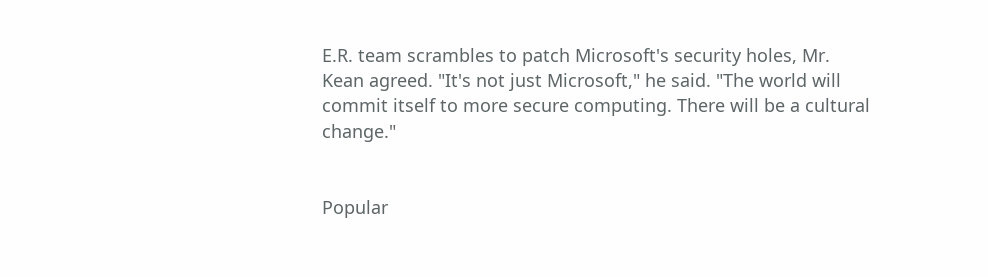E.R. team scrambles to patch Microsoft's security holes, Mr. Kean agreed. "It's not just Microsoft," he said. "The world will commit itself to more secure computing. There will be a cultural change."


Popular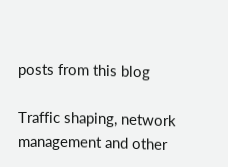posts from this blog

Traffic shaping, network management and other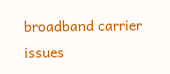broadband carrier issues